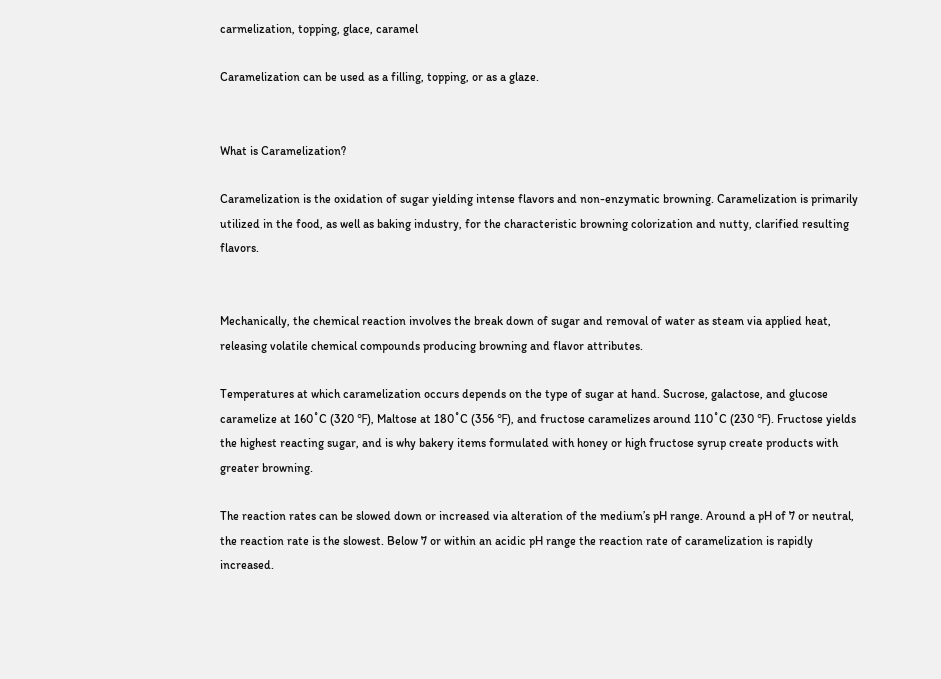carmelization, topping, glace, caramel

Caramelization can be used as a filling, topping, or as a glaze.


What is Caramelization?

Caramelization is the oxidation of sugar yielding intense flavors and non-enzymatic browning. Caramelization is primarily utilized in the food, as well as baking industry, for the characteristic browning colorization and nutty, clarified resulting flavors.


Mechanically, the chemical reaction involves the break down of sugar and removal of water as steam via applied heat, releasing volatile chemical compounds producing browning and flavor attributes.

Temperatures at which caramelization occurs depends on the type of sugar at hand. Sucrose, galactose, and glucose caramelize at 160˚C (320 ℉), Maltose at 180˚C (356 ℉), and fructose caramelizes around 110˚C (230 ℉). Fructose yields the highest reacting sugar, and is why bakery items formulated with honey or high fructose syrup create products with greater browning.

The reaction rates can be slowed down or increased via alteration of the medium’s pH range. Around a pH of 7 or neutral, the reaction rate is the slowest. Below 7 or within an acidic pH range the reaction rate of caramelization is rapidly increased.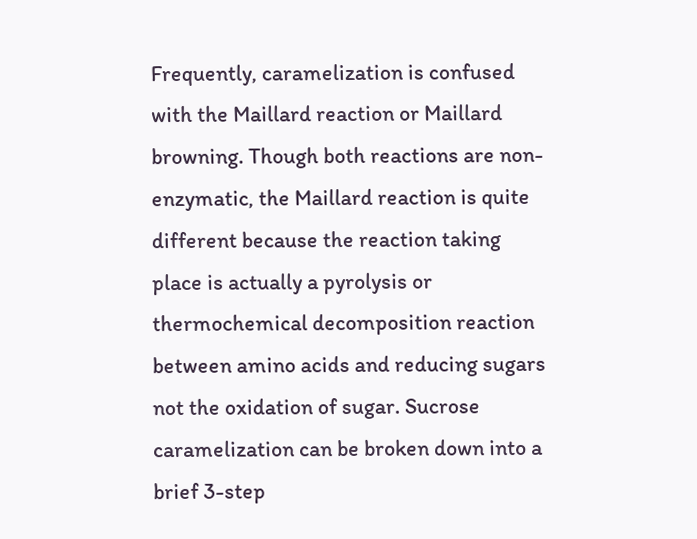Frequently, caramelization is confused with the Maillard reaction or Maillard browning. Though both reactions are non-enzymatic, the Maillard reaction is quite different because the reaction taking place is actually a pyrolysis or thermochemical decomposition reaction between amino acids and reducing sugars not the oxidation of sugar. Sucrose caramelization can be broken down into a brief 3-step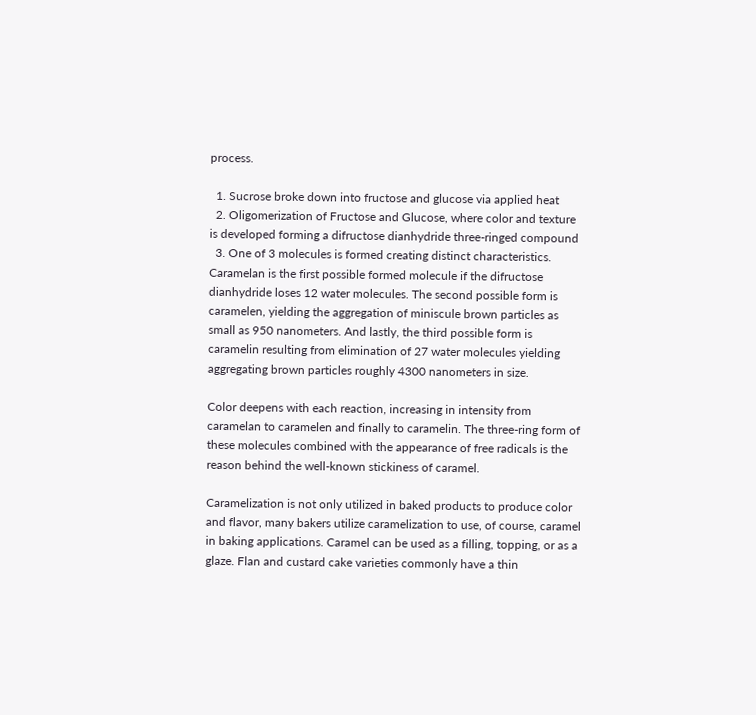process.

  1. Sucrose broke down into fructose and glucose via applied heat
  2. Oligomerization of Fructose and Glucose, where color and texture is developed forming a difructose dianhydride three-ringed compound
  3. One of 3 molecules is formed creating distinct characteristics. Caramelan is the first possible formed molecule if the difructose dianhydride loses 12 water molecules. The second possible form is caramelen, yielding the aggregation of miniscule brown particles as small as 950 nanometers. And lastly, the third possible form is caramelin resulting from elimination of 27 water molecules yielding aggregating brown particles roughly 4300 nanometers in size.

Color deepens with each reaction, increasing in intensity from caramelan to caramelen and finally to caramelin. The three-ring form of these molecules combined with the appearance of free radicals is the reason behind the well-known stickiness of caramel.

Caramelization is not only utilized in baked products to produce color and flavor, many bakers utilize caramelization to use, of course, caramel in baking applications. Caramel can be used as a filling, topping, or as a glaze. Flan and custard cake varieties commonly have a thin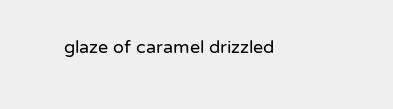glaze of caramel drizzled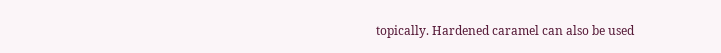topically. Hardened caramel can also be used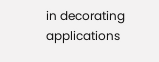in decorating applications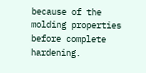because of the molding properties before complete hardening.